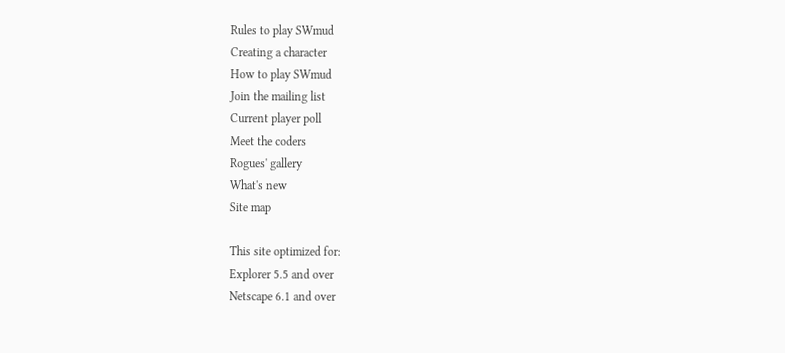Rules to play SWmud
Creating a character
How to play SWmud
Join the mailing list
Current player poll
Meet the coders
Rogues' gallery
What's new
Site map

This site optimized for:
Explorer 5.5 and over
Netscape 6.1 and over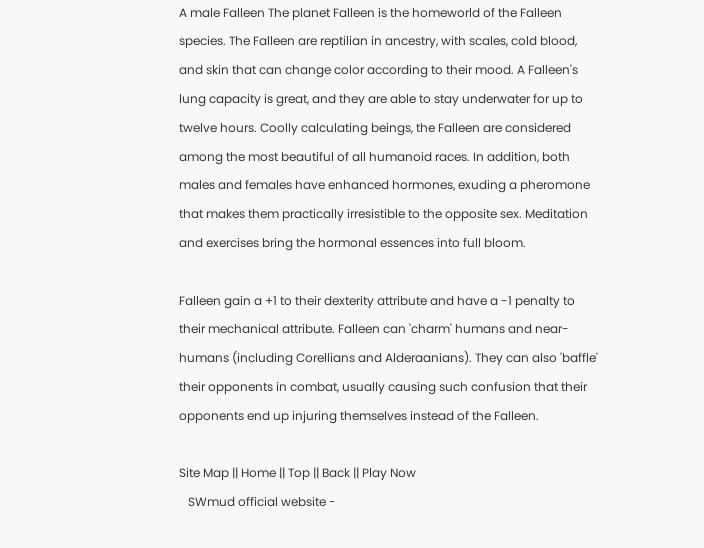A male Falleen The planet Falleen is the homeworld of the Falleen species. The Falleen are reptilian in ancestry, with scales, cold blood, and skin that can change color according to their mood. A Falleen's lung capacity is great, and they are able to stay underwater for up to twelve hours. Coolly calculating beings, the Falleen are considered among the most beautiful of all humanoid races. In addition, both males and females have enhanced hormones, exuding a pheromone that makes them practically irresistible to the opposite sex. Meditation and exercises bring the hormonal essences into full bloom.

Falleen gain a +1 to their dexterity attribute and have a -1 penalty to their mechanical attribute. Falleen can 'charm' humans and near-humans (including Corellians and Alderaanians). They can also 'baffle' their opponents in combat, usually causing such confusion that their opponents end up injuring themselves instead of the Falleen.

Site Map || Home || Top || Back || Play Now
   SWmud official website -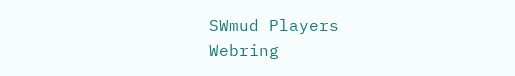SWmud Players Webring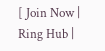[ Join Now | Ring Hub |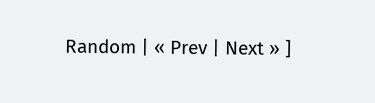Random | « Prev | Next » ]